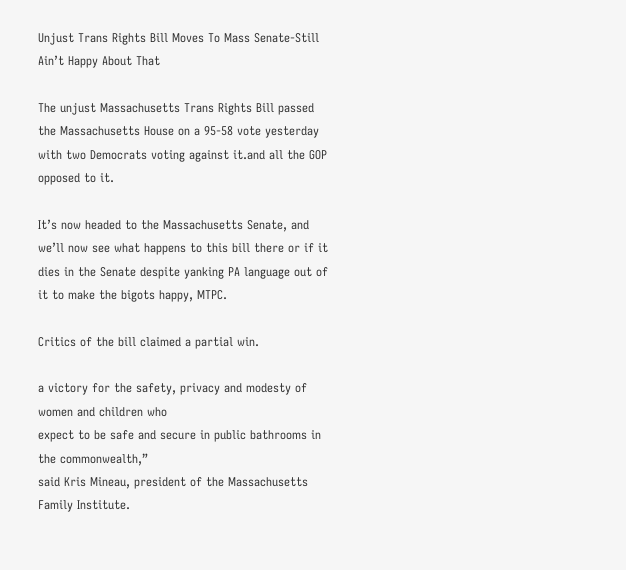Unjust Trans Rights Bill Moves To Mass Senate-Still Ain’t Happy About That

The unjust Massachusetts Trans Rights Bill passed the Massachusetts House on a 95-58 vote yesterday with two Democrats voting against it.and all the GOP opposed to it.

It’s now headed to the Massachusetts Senate, and we’ll now see what happens to this bill there or if it dies in the Senate despite yanking PA language out of it to make the bigots happy, MTPC.

Critics of the bill claimed a partial win.

a victory for the safety, privacy and modesty of women and children who
expect to be safe and secure in public bathrooms in the commonwealth,”
said Kris Mineau, president of the Massachusetts Family Institute.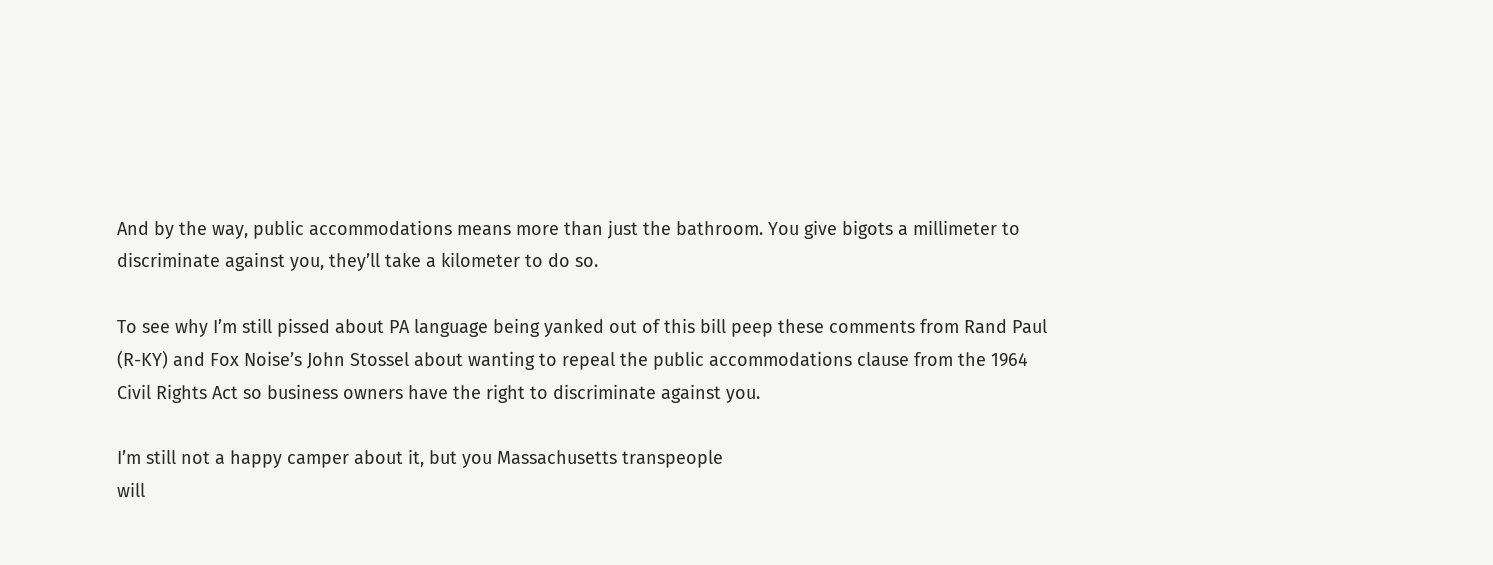And by the way, public accommodations means more than just the bathroom. You give bigots a millimeter to discriminate against you, they’ll take a kilometer to do so.

To see why I’m still pissed about PA language being yanked out of this bill peep these comments from Rand Paul (R-KY) and Fox Noise’s John Stossel about wanting to repeal the public accommodations clause from the 1964 Civil Rights Act so business owners have the right to discriminate against you.

I’m still not a happy camper about it, but you Massachusetts transpeople
will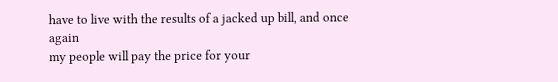have to live with the results of a jacked up bill, and once again
my people will pay the price for your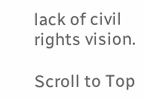lack of civil rights vision.

Scroll to Top